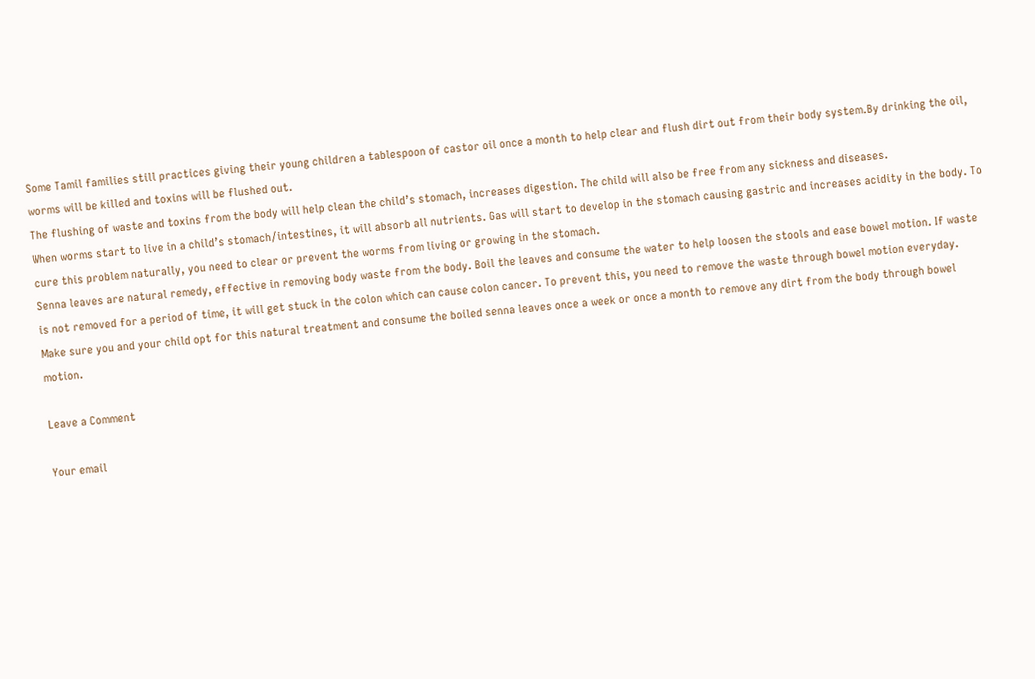Some Tamil families still practices giving their young children a tablespoon of castor oil once a month to help clear and flush dirt out from their body system.By drinking the oil, worms will be killed and toxins will be flushed out.
The flushing of waste and toxins from the body will help clean the child’s stomach, increases digestion. The child will also be free from any sickness and diseases.
When worms start to live in a child’s stomach/intestines, it will absorb all nutrients. Gas will start to develop in the stomach causing gastric and increases acidity in the body. To cure this problem naturally, you need to clear or prevent the worms from living or growing in the stomach.
Senna leaves are natural remedy, effective in removing body waste from the body. Boil the leaves and consume the water to help loosen the stools and ease bowel motion. If waste is not removed for a period of time, it will get stuck in the colon which can cause colon cancer. To prevent this, you need to remove the waste through bowel motion everyday.
Make sure you and your child opt for this natural treatment and consume the boiled senna leaves once a week or once a month to remove any dirt from the body through bowel motion.

Leave a Comment

Your email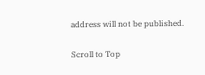address will not be published.

Scroll to Top